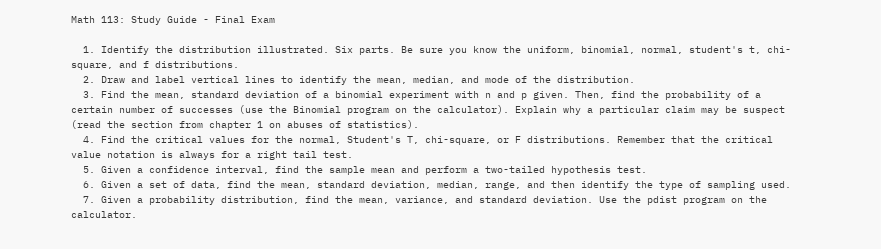Math 113: Study Guide - Final Exam

  1. Identify the distribution illustrated. Six parts. Be sure you know the uniform, binomial, normal, student's t, chi-square, and f distributions.
  2. Draw and label vertical lines to identify the mean, median, and mode of the distribution.
  3. Find the mean, standard deviation of a binomial experiment with n and p given. Then, find the probability of a certain number of successes (use the Binomial program on the calculator). Explain why a particular claim may be suspect (read the section from chapter 1 on abuses of statistics).
  4. Find the critical values for the normal, Student's T, chi-square, or F distributions. Remember that the critical value notation is always for a right tail test.
  5. Given a confidence interval, find the sample mean and perform a two-tailed hypothesis test.
  6. Given a set of data, find the mean, standard deviation, median, range, and then identify the type of sampling used.
  7. Given a probability distribution, find the mean, variance, and standard deviation. Use the pdist program on the calculator.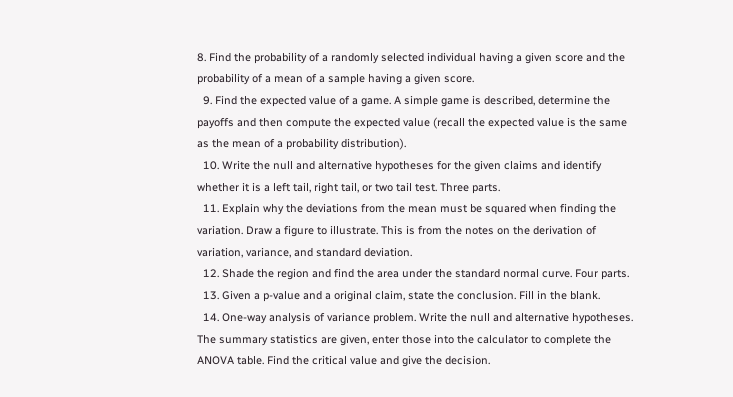8. Find the probability of a randomly selected individual having a given score and the probability of a mean of a sample having a given score.
  9. Find the expected value of a game. A simple game is described, determine the payoffs and then compute the expected value (recall the expected value is the same as the mean of a probability distribution).
  10. Write the null and alternative hypotheses for the given claims and identify whether it is a left tail, right tail, or two tail test. Three parts.
  11. Explain why the deviations from the mean must be squared when finding the variation. Draw a figure to illustrate. This is from the notes on the derivation of variation, variance, and standard deviation.
  12. Shade the region and find the area under the standard normal curve. Four parts.
  13. Given a p-value and a original claim, state the conclusion. Fill in the blank.
  14. One-way analysis of variance problem. Write the null and alternative hypotheses. The summary statistics are given, enter those into the calculator to complete the ANOVA table. Find the critical value and give the decision.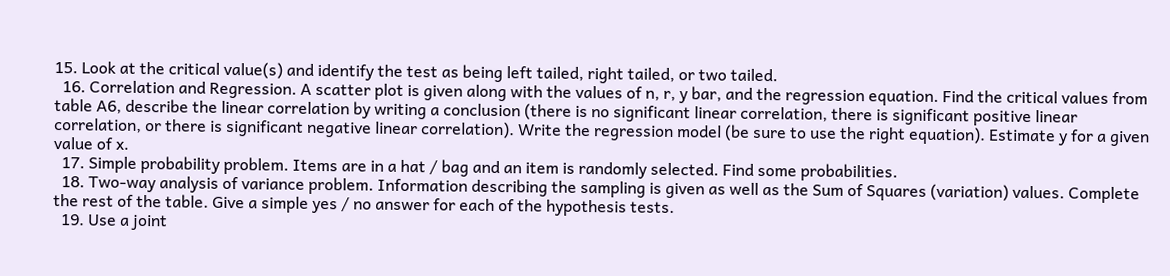15. Look at the critical value(s) and identify the test as being left tailed, right tailed, or two tailed.
  16. Correlation and Regression. A scatter plot is given along with the values of n, r, y bar, and the regression equation. Find the critical values from table A6, describe the linear correlation by writing a conclusion (there is no significant linear correlation, there is significant positive linear correlation, or there is significant negative linear correlation). Write the regression model (be sure to use the right equation). Estimate y for a given value of x.
  17. Simple probability problem. Items are in a hat / bag and an item is randomly selected. Find some probabilities.
  18. Two-way analysis of variance problem. Information describing the sampling is given as well as the Sum of Squares (variation) values. Complete the rest of the table. Give a simple yes / no answer for each of the hypothesis tests.
  19. Use a joint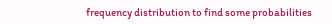frequency distribution to find some probabilities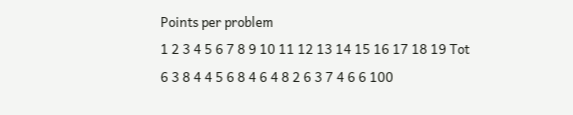Points per problem
1 2 3 4 5 6 7 8 9 10 11 12 13 14 15 16 17 18 19 Tot
6 3 8 4 4 5 6 8 4 6 4 8 2 6 3 7 4 6 6 100